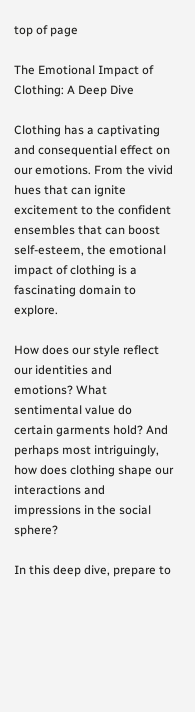top of page

The Emotional Impact of Clothing: A Deep Dive

Clothing has a captivating and consequential effect on our emotions. From the vivid hues that can ignite excitement to the confident ensembles that can boost self-esteem, the emotional impact of clothing is a fascinating domain to explore.

How does our style reflect our identities and emotions? What sentimental value do certain garments hold? And perhaps most intriguingly, how does clothing shape our interactions and impressions in the social sphere?

In this deep dive, prepare to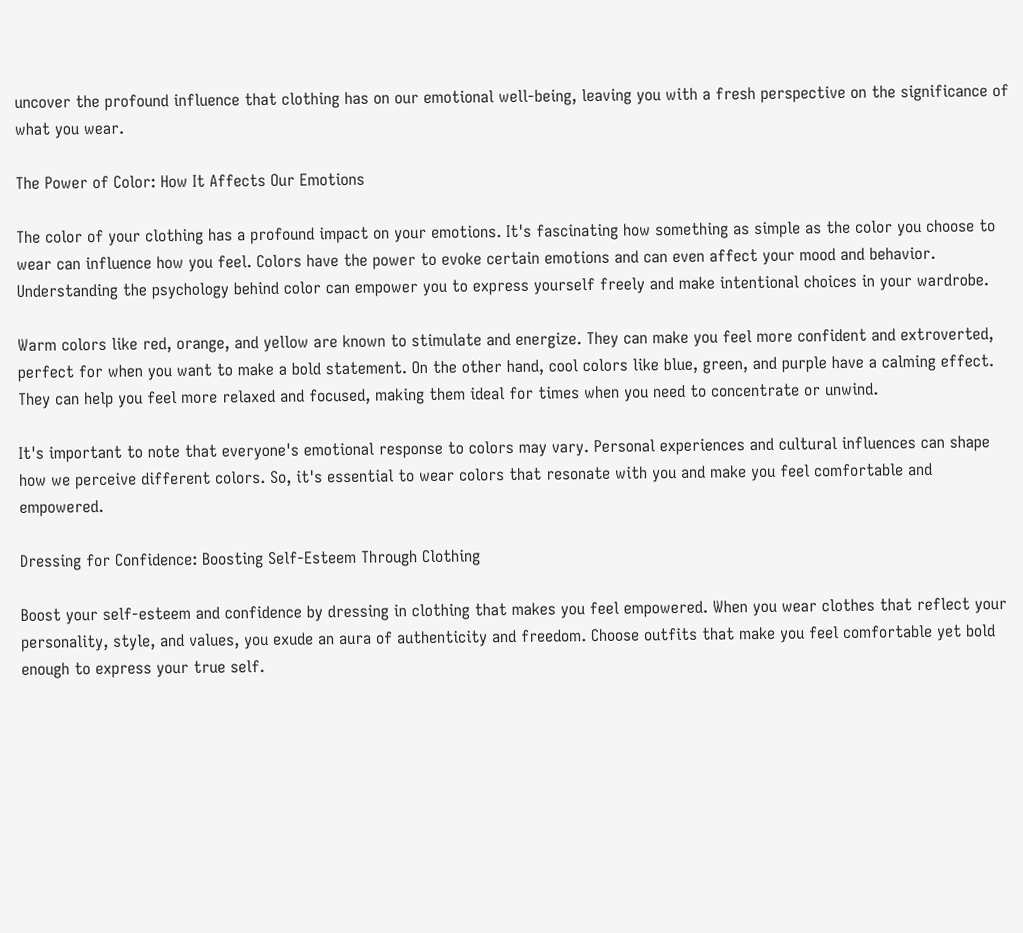uncover the profound influence that clothing has on our emotional well-being, leaving you with a fresh perspective on the significance of what you wear.

The Power of Color: How It Affects Our Emotions

The color of your clothing has a profound impact on your emotions. It's fascinating how something as simple as the color you choose to wear can influence how you feel. Colors have the power to evoke certain emotions and can even affect your mood and behavior. Understanding the psychology behind color can empower you to express yourself freely and make intentional choices in your wardrobe.

Warm colors like red, orange, and yellow are known to stimulate and energize. They can make you feel more confident and extroverted, perfect for when you want to make a bold statement. On the other hand, cool colors like blue, green, and purple have a calming effect. They can help you feel more relaxed and focused, making them ideal for times when you need to concentrate or unwind.

It's important to note that everyone's emotional response to colors may vary. Personal experiences and cultural influences can shape how we perceive different colors. So, it's essential to wear colors that resonate with you and make you feel comfortable and empowered.

Dressing for Confidence: Boosting Self-Esteem Through Clothing

Boost your self-esteem and confidence by dressing in clothing that makes you feel empowered. When you wear clothes that reflect your personality, style, and values, you exude an aura of authenticity and freedom. Choose outfits that make you feel comfortable yet bold enough to express your true self.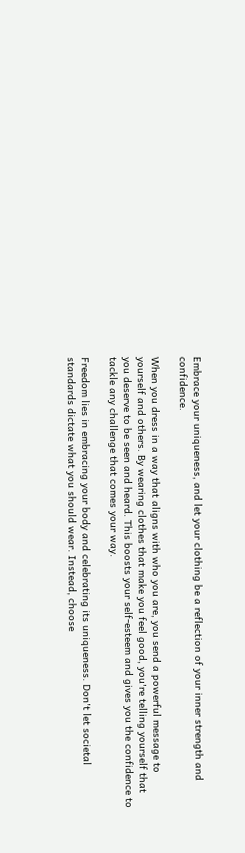Embrace your uniqueness, and let your clothing be a reflection of your inner strength and confidence.

When you dress in a way that aligns with who you are, you send a powerful message to yourself and others. By wearing clothes that make you feel good, you're telling yourself that you deserve to be seen and heard. This boosts your self-esteem and gives you the confidence to tackle any challenge that comes your way.

Freedom lies in embracing your body and celebrating its uniqueness. Don't let societal standards dictate what you should wear. Instead, choose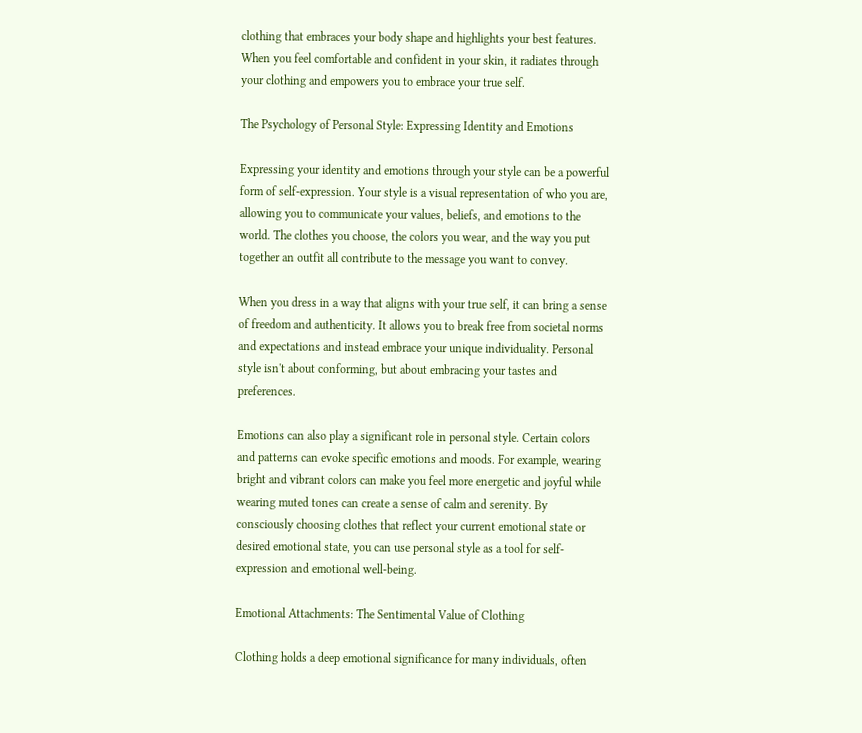clothing that embraces your body shape and highlights your best features. When you feel comfortable and confident in your skin, it radiates through your clothing and empowers you to embrace your true self.

The Psychology of Personal Style: Expressing Identity and Emotions

Expressing your identity and emotions through your style can be a powerful form of self-expression. Your style is a visual representation of who you are, allowing you to communicate your values, beliefs, and emotions to the world. The clothes you choose, the colors you wear, and the way you put together an outfit all contribute to the message you want to convey.

When you dress in a way that aligns with your true self, it can bring a sense of freedom and authenticity. It allows you to break free from societal norms and expectations and instead embrace your unique individuality. Personal style isn't about conforming, but about embracing your tastes and preferences.

Emotions can also play a significant role in personal style. Certain colors and patterns can evoke specific emotions and moods. For example, wearing bright and vibrant colors can make you feel more energetic and joyful while wearing muted tones can create a sense of calm and serenity. By consciously choosing clothes that reflect your current emotional state or desired emotional state, you can use personal style as a tool for self-expression and emotional well-being.

Emotional Attachments: The Sentimental Value of Clothing

Clothing holds a deep emotional significance for many individuals, often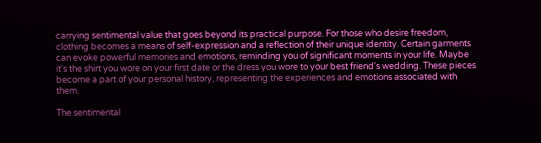carrying sentimental value that goes beyond its practical purpose. For those who desire freedom, clothing becomes a means of self-expression and a reflection of their unique identity. Certain garments can evoke powerful memories and emotions, reminding you of significant moments in your life. Maybe it's the shirt you wore on your first date or the dress you wore to your best friend's wedding. These pieces become a part of your personal history, representing the experiences and emotions associated with them.

The sentimental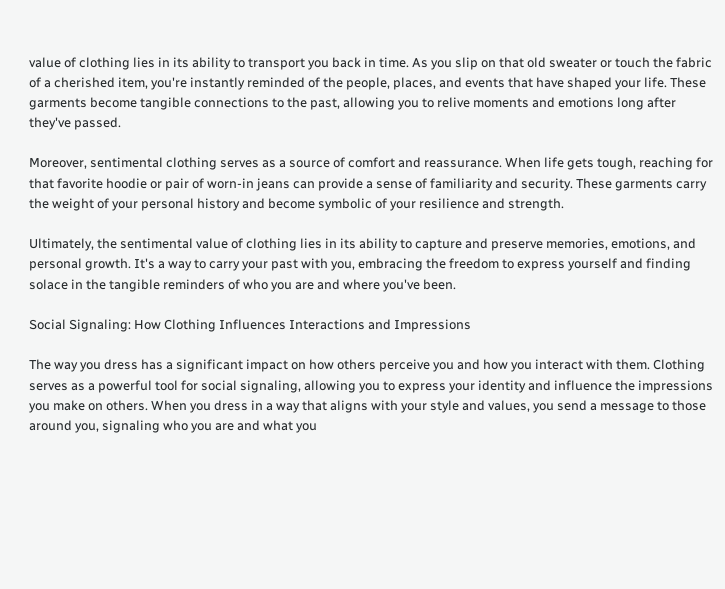value of clothing lies in its ability to transport you back in time. As you slip on that old sweater or touch the fabric of a cherished item, you're instantly reminded of the people, places, and events that have shaped your life. These garments become tangible connections to the past, allowing you to relive moments and emotions long after they've passed.

Moreover, sentimental clothing serves as a source of comfort and reassurance. When life gets tough, reaching for that favorite hoodie or pair of worn-in jeans can provide a sense of familiarity and security. These garments carry the weight of your personal history and become symbolic of your resilience and strength.

Ultimately, the sentimental value of clothing lies in its ability to capture and preserve memories, emotions, and personal growth. It's a way to carry your past with you, embracing the freedom to express yourself and finding solace in the tangible reminders of who you are and where you've been.

Social Signaling: How Clothing Influences Interactions and Impressions

The way you dress has a significant impact on how others perceive you and how you interact with them. Clothing serves as a powerful tool for social signaling, allowing you to express your identity and influence the impressions you make on others. When you dress in a way that aligns with your style and values, you send a message to those around you, signaling who you are and what you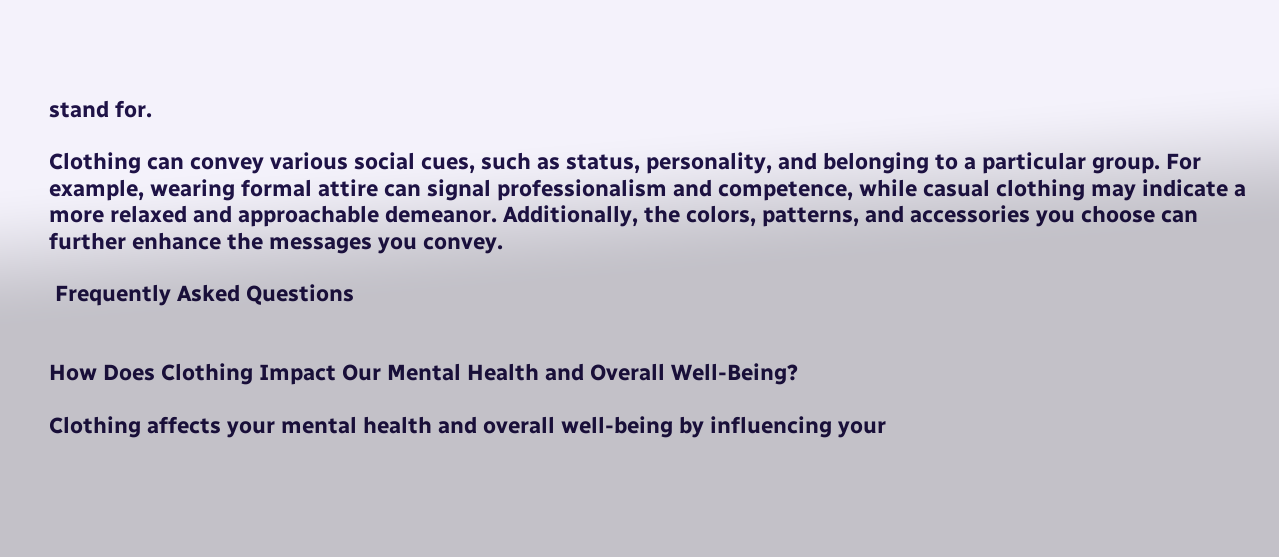stand for.

Clothing can convey various social cues, such as status, personality, and belonging to a particular group. For example, wearing formal attire can signal professionalism and competence, while casual clothing may indicate a more relaxed and approachable demeanor. Additionally, the colors, patterns, and accessories you choose can further enhance the messages you convey.

 Frequently Asked Questions


How Does Clothing Impact Our Mental Health and Overall Well-Being?

Clothing affects your mental health and overall well-being by influencing your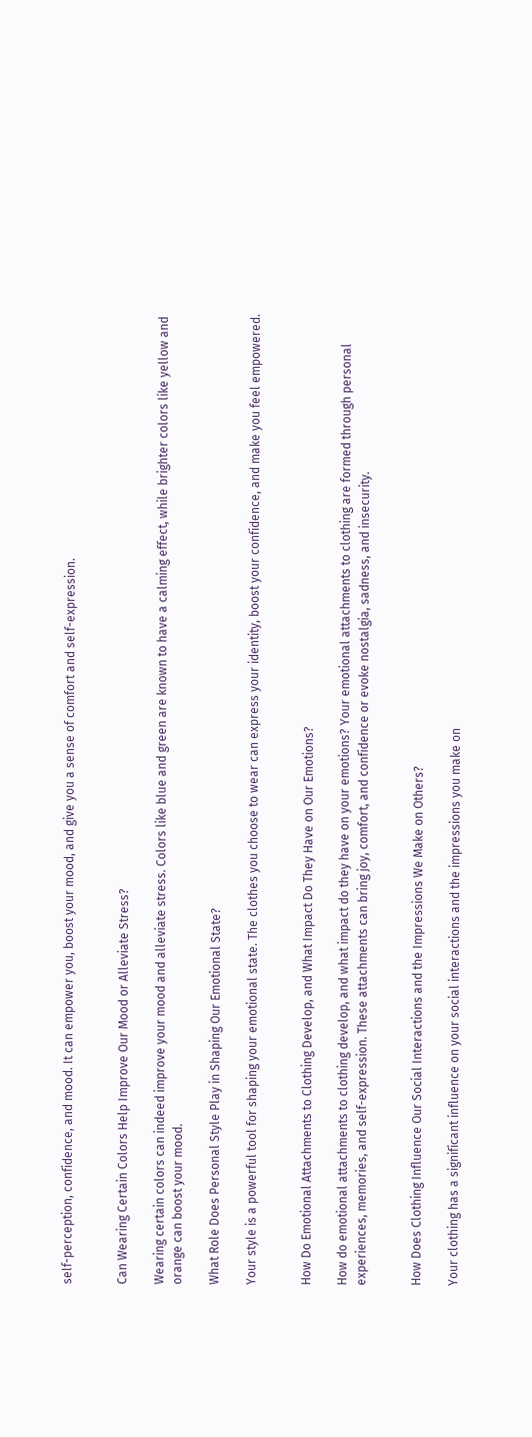self-perception, confidence, and mood. It can empower you, boost your mood, and give you a sense of comfort and self-expression.


Can Wearing Certain Colors Help Improve Our Mood or Alleviate Stress?

Wearing certain colors can indeed improve your mood and alleviate stress. Colors like blue and green are known to have a calming effect, while brighter colors like yellow and orange can boost your mood.

What Role Does Personal Style Play in Shaping Our Emotional State?

Your style is a powerful tool for shaping your emotional state. The clothes you choose to wear can express your identity, boost your confidence, and make you feel empowered.


How Do Emotional Attachments to Clothing Develop, and What Impact Do They Have on Our Emotions?

How do emotional attachments to clothing develop, and what impact do they have on your emotions? Your emotional attachments to clothing are formed through personal experiences, memories, and self-expression. These attachments can bring joy, comfort, and confidence or evoke nostalgia, sadness, and insecurity.


How Does Clothing Influence Our Social Interactions and the Impressions We Make on Others?

Your clothing has a significant influence on your social interactions and the impressions you make on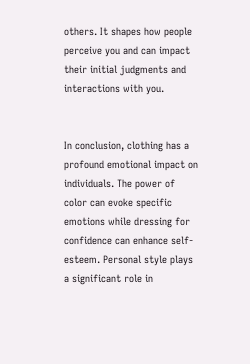others. It shapes how people perceive you and can impact their initial judgments and interactions with you.


In conclusion, clothing has a profound emotional impact on individuals. The power of color can evoke specific emotions while dressing for confidence can enhance self-esteem. Personal style plays a significant role in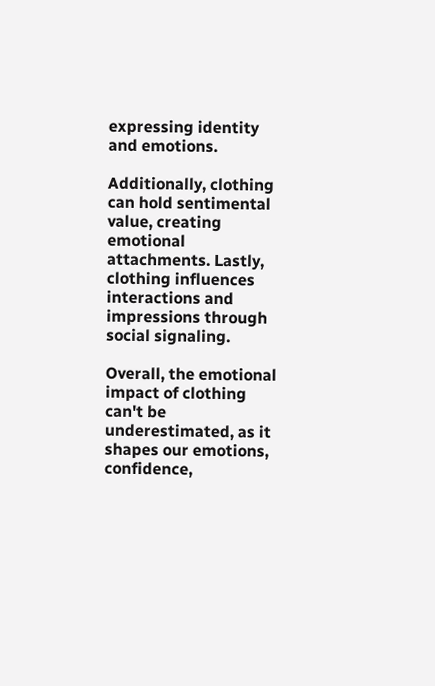expressing identity and emotions.

Additionally, clothing can hold sentimental value, creating emotional attachments. Lastly, clothing influences interactions and impressions through social signaling.

Overall, the emotional impact of clothing can't be underestimated, as it shapes our emotions, confidence,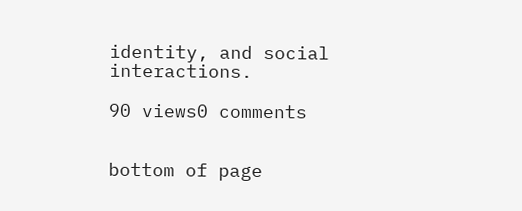identity, and social interactions.

90 views0 comments


bottom of page